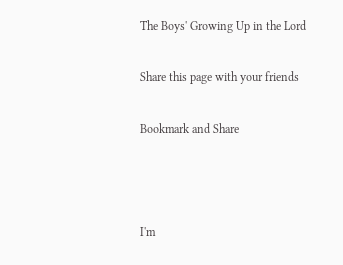The Boys' Growing Up in the Lord

Share this page with your friends

Bookmark and Share



I'm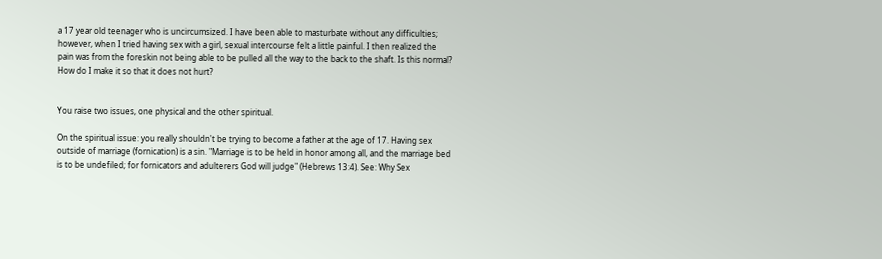a 17 year old teenager who is uncircumsized. I have been able to masturbate without any difficulties; however, when I tried having sex with a girl, sexual intercourse felt a little painful. I then realized the pain was from the foreskin not being able to be pulled all the way to the back to the shaft. Is this normal? How do I make it so that it does not hurt?


You raise two issues, one physical and the other spiritual.

On the spiritual issue: you really shouldn't be trying to become a father at the age of 17. Having sex outside of marriage (fornication) is a sin. "Marriage is to be held in honor among all, and the marriage bed is to be undefiled; for fornicators and adulterers God will judge" (Hebrews 13:4). See: Why Sex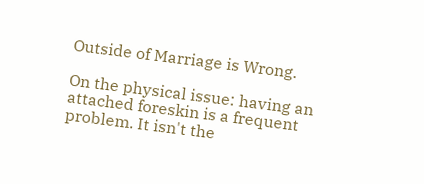Outside of Marriage is Wrong.

On the physical issue: having an attached foreskin is a frequent problem. It isn't the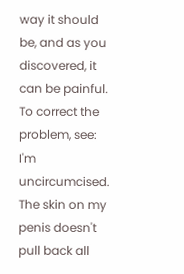way it should be, and as you discovered, it can be painful. To correct the problem, see: I'm uncircumcised. The skin on my penis doesn't pull back all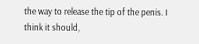the way to release the tip of the penis. I think it should,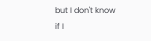but I don't know if I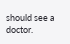should see a doctor.